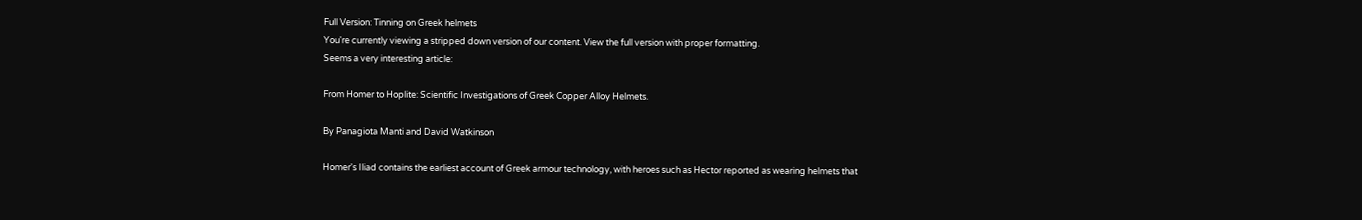Full Version: Tinning on Greek helmets
You're currently viewing a stripped down version of our content. View the full version with proper formatting.
Seems a very interesting article:

From Homer to Hoplite: Scientific Investigations of Greek Copper Alloy Helmets.

By Panagiota Manti and David Watkinson

Homer's Iliad contains the earliest account of Greek armour technology, with heroes such as Hector reported as wearing helmets that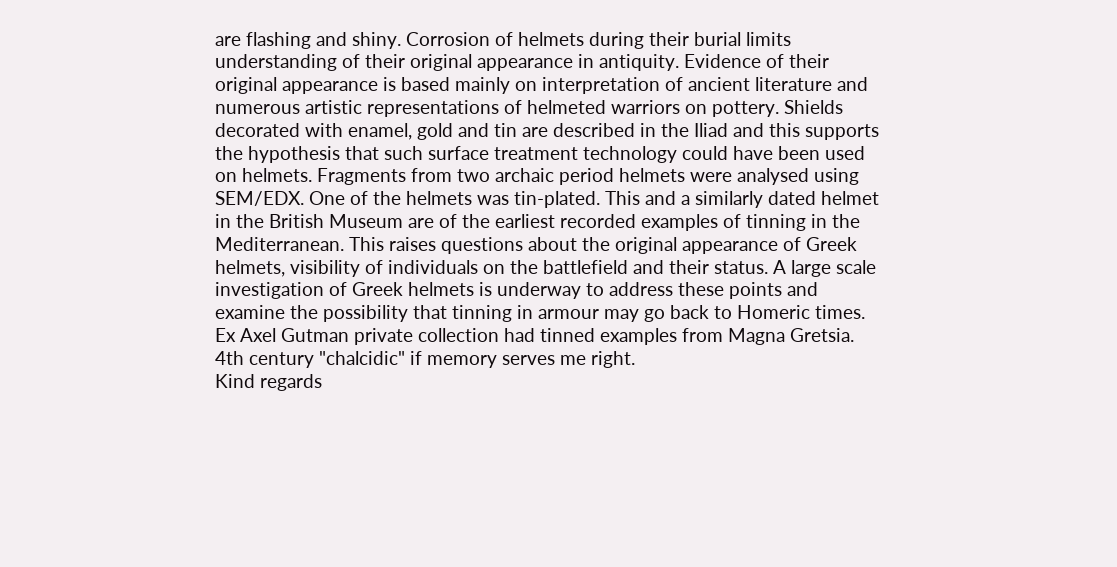are flashing and shiny. Corrosion of helmets during their burial limits understanding of their original appearance in antiquity. Evidence of their original appearance is based mainly on interpretation of ancient literature and numerous artistic representations of helmeted warriors on pottery. Shields decorated with enamel, gold and tin are described in the Iliad and this supports the hypothesis that such surface treatment technology could have been used on helmets. Fragments from two archaic period helmets were analysed using SEM/EDX. One of the helmets was tin-plated. This and a similarly dated helmet in the British Museum are of the earliest recorded examples of tinning in the Mediterranean. This raises questions about the original appearance of Greek helmets, visibility of individuals on the battlefield and their status. A large scale investigation of Greek helmets is underway to address these points and examine the possibility that tinning in armour may go back to Homeric times.
Ex Axel Gutman private collection had tinned examples from Magna Gretsia.
4th century "chalcidic" if memory serves me right.
Kind regards